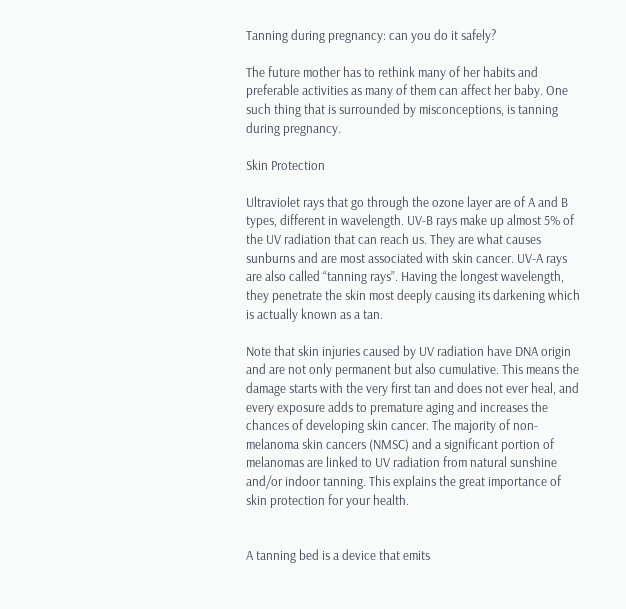Tanning during pregnancy: can you do it safely?

The future mother has to rethink many of her habits and preferable activities as many of them can affect her baby. One such thing that is surrounded by misconceptions, is tanning during pregnancy.

Skin Protection

Ultraviolet rays that go through the ozone layer are of A and B types, different in wavelength. UV-B rays make up almost 5% of the UV radiation that can reach us. They are what causes sunburns and are most associated with skin cancer. UV-A rays are also called “tanning rays”. Having the longest wavelength, they penetrate the skin most deeply causing its darkening which is actually known as a tan.

Note that skin injuries caused by UV radiation have DNA origin and are not only permanent but also cumulative. This means the damage starts with the very first tan and does not ever heal, and every exposure adds to premature aging and increases the chances of developing skin cancer. The majority of non-melanoma skin cancers (NMSC) and a significant portion of melanomas are linked to UV radiation from natural sunshine and/or indoor tanning. This explains the great importance of skin protection for your health.


A tanning bed is a device that emits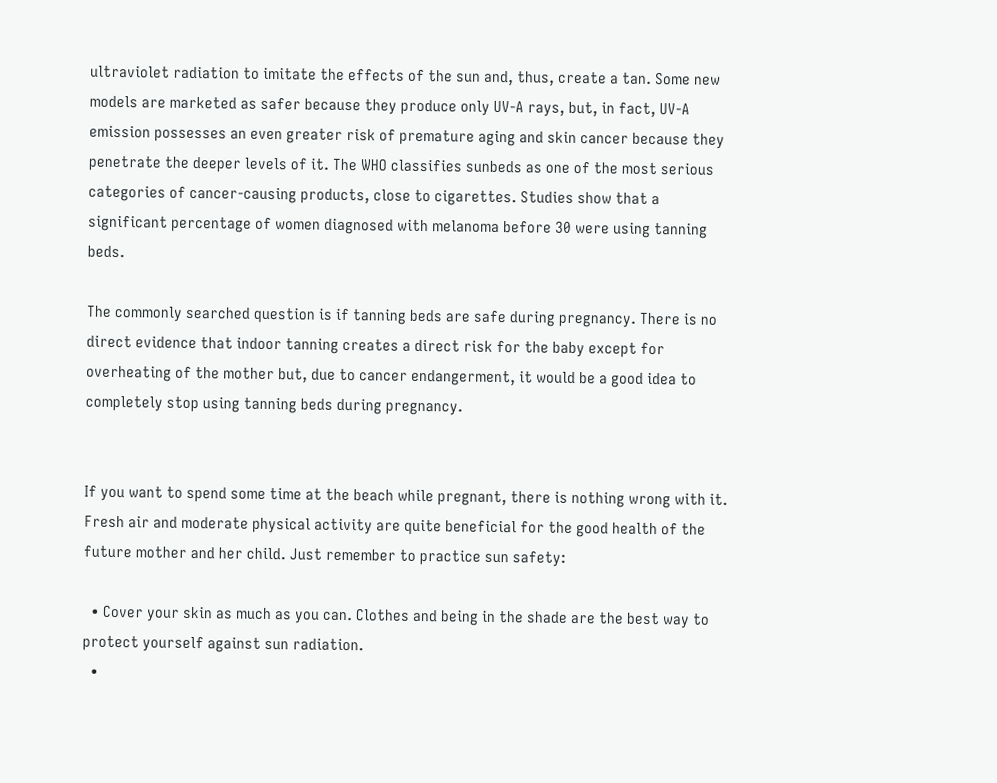ultraviolet radiation to imitate the effects of the sun and, thus, create a tan. Some new models are marketed as safer because they produce only UV-A rays, but, in fact, UV-A emission possesses an even greater risk of premature aging and skin cancer because they penetrate the deeper levels of it. The WHO classifies sunbeds as one of the most serious categories of cancer-causing products, close to cigarettes. Studies show that a significant percentage of women diagnosed with melanoma before 30 were using tanning beds.

The commonly searched question is if tanning beds are safe during pregnancy. There is no direct evidence that indoor tanning creates a direct risk for the baby except for overheating of the mother but, due to cancer endangerment, it would be a good idea to completely stop using tanning beds during pregnancy.


If you want to spend some time at the beach while pregnant, there is nothing wrong with it. Fresh air and moderate physical activity are quite beneficial for the good health of the future mother and her child. Just remember to practice sun safety:

  • Cover your skin as much as you can. Clothes and being in the shade are the best way to protect yourself against sun radiation.
  •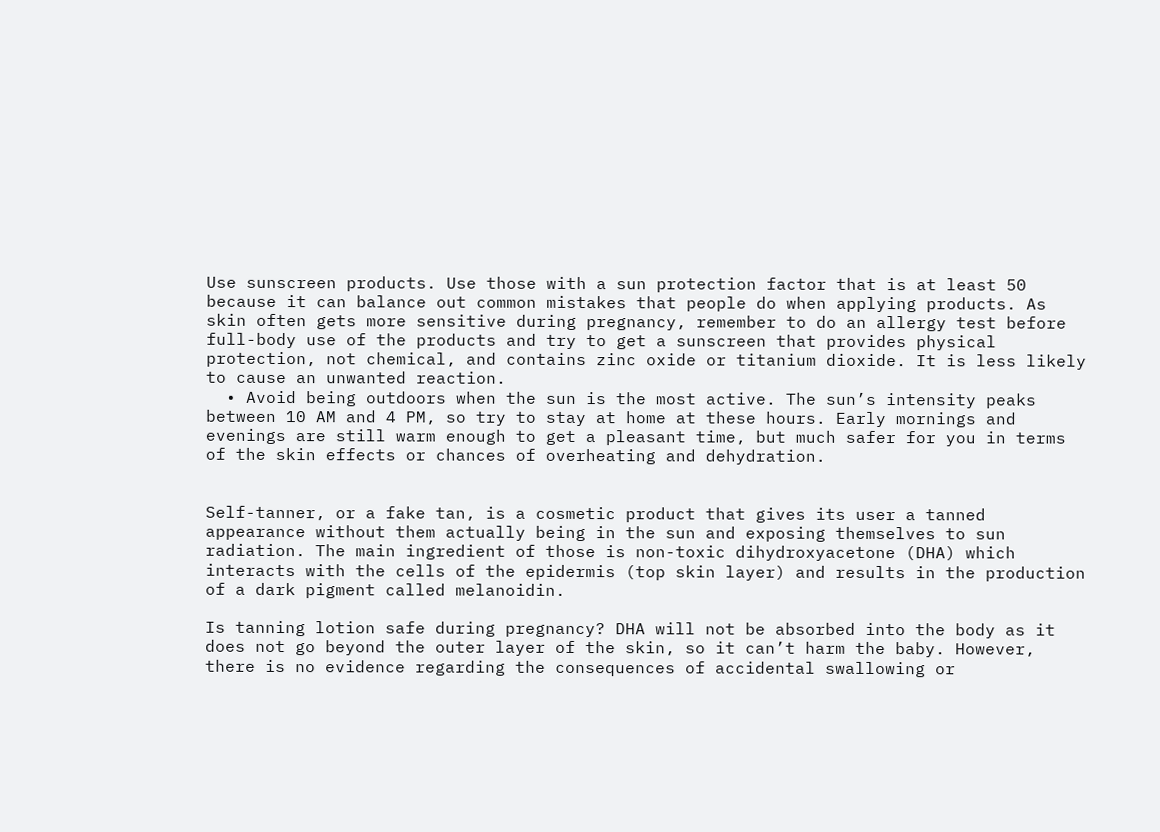Use sunscreen products. Use those with a sun protection factor that is at least 50 because it can balance out common mistakes that people do when applying products. As skin often gets more sensitive during pregnancy, remember to do an allergy test before full-body use of the products and try to get a sunscreen that provides physical protection, not chemical, and contains zinc oxide or titanium dioxide. It is less likely to cause an unwanted reaction.
  • Avoid being outdoors when the sun is the most active. The sun’s intensity peaks between 10 AM and 4 PM, so try to stay at home at these hours. Early mornings and evenings are still warm enough to get a pleasant time, but much safer for you in terms of the skin effects or chances of overheating and dehydration.


Self-tanner, or a fake tan, is a cosmetic product that gives its user a tanned appearance without them actually being in the sun and exposing themselves to sun radiation. The main ingredient of those is non-toxic dihydroxyacetone (DHA) which interacts with the cells of the epidermis (top skin layer) and results in the production of a dark pigment called melanoidin.

Is tanning lotion safe during pregnancy? DHA will not be absorbed into the body as it does not go beyond the outer layer of the skin, so it can’t harm the baby. However, there is no evidence regarding the consequences of accidental swallowing or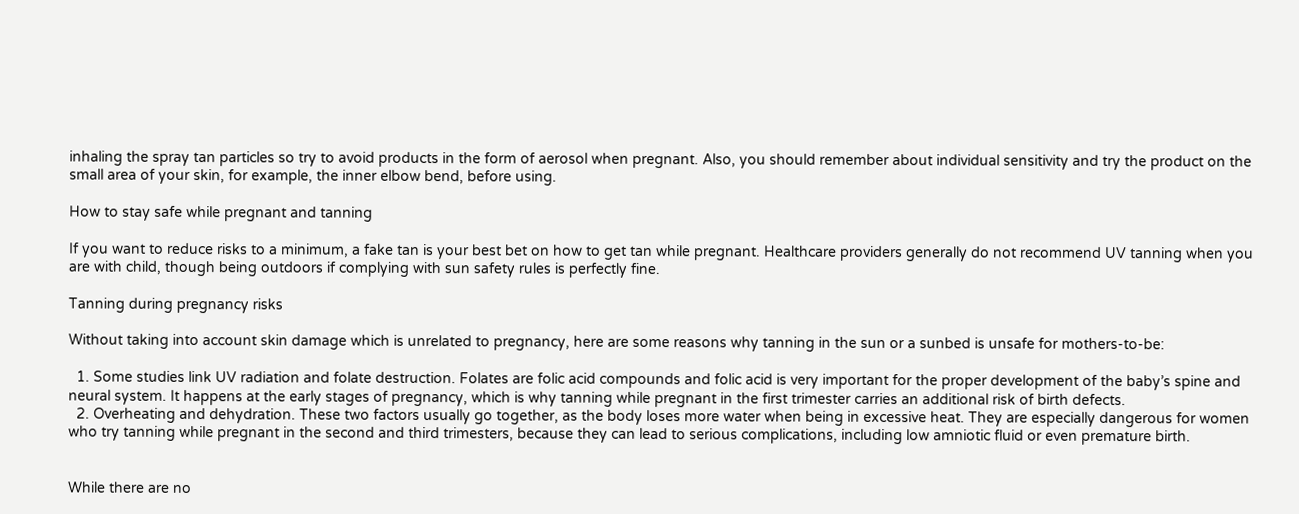inhaling the spray tan particles so try to avoid products in the form of aerosol when pregnant. Also, you should remember about individual sensitivity and try the product on the small area of your skin, for example, the inner elbow bend, before using.

How to stay safe while pregnant and tanning

If you want to reduce risks to a minimum, a fake tan is your best bet on how to get tan while pregnant. Healthcare providers generally do not recommend UV tanning when you are with child, though being outdoors if complying with sun safety rules is perfectly fine.

Tanning during pregnancy risks

Without taking into account skin damage which is unrelated to pregnancy, here are some reasons why tanning in the sun or a sunbed is unsafe for mothers-to-be:

  1. Some studies link UV radiation and folate destruction. Folates are folic acid compounds and folic acid is very important for the proper development of the baby’s spine and neural system. It happens at the early stages of pregnancy, which is why tanning while pregnant in the first trimester carries an additional risk of birth defects.
  2. Overheating and dehydration. These two factors usually go together, as the body loses more water when being in excessive heat. They are especially dangerous for women who try tanning while pregnant in the second and third trimesters, because they can lead to serious complications, including low amniotic fluid or even premature birth.


While there are no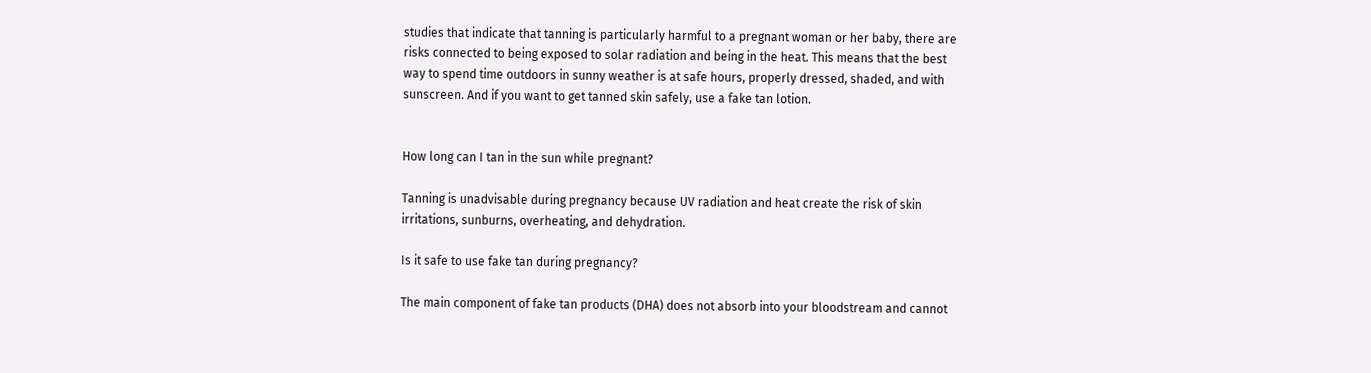studies that indicate that tanning is particularly harmful to a pregnant woman or her baby, there are risks connected to being exposed to solar radiation and being in the heat. This means that the best way to spend time outdoors in sunny weather is at safe hours, properly dressed, shaded, and with sunscreen. And if you want to get tanned skin safely, use a fake tan lotion.


How long can I tan in the sun while pregnant?

Tanning is unadvisable during pregnancy because UV radiation and heat create the risk of skin irritations, sunburns, overheating, and dehydration.

Is it safe to use fake tan during pregnancy?

The main component of fake tan products (DHA) does not absorb into your bloodstream and cannot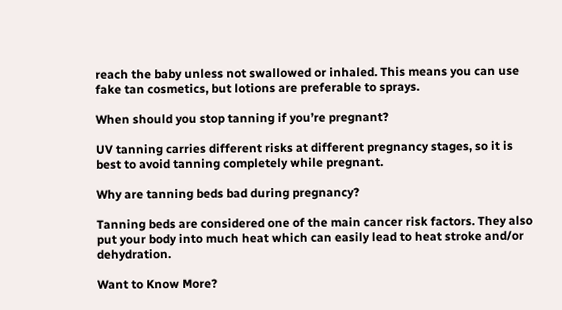reach the baby unless not swallowed or inhaled. This means you can use fake tan cosmetics, but lotions are preferable to sprays.

When should you stop tanning if you’re pregnant?

UV tanning carries different risks at different pregnancy stages, so it is best to avoid tanning completely while pregnant.

Why are tanning beds bad during pregnancy?

Tanning beds are considered one of the main cancer risk factors. They also put your body into much heat which can easily lead to heat stroke and/or dehydration.

Want to Know More?